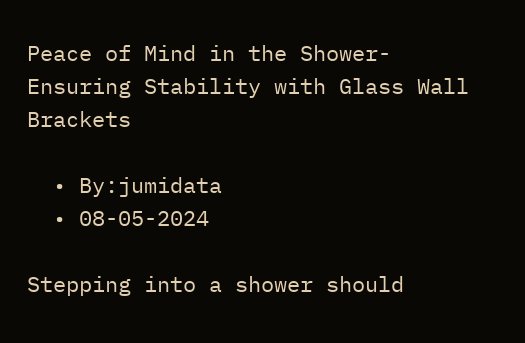Peace of Mind in the Shower- Ensuring Stability with Glass Wall Brackets

  • By:jumidata
  • 08-05-2024

Stepping into a shower should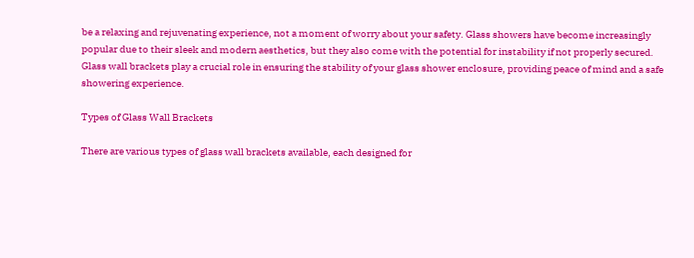be a relaxing and rejuvenating experience, not a moment of worry about your safety. Glass showers have become increasingly popular due to their sleek and modern aesthetics, but they also come with the potential for instability if not properly secured. Glass wall brackets play a crucial role in ensuring the stability of your glass shower enclosure, providing peace of mind and a safe showering experience.

Types of Glass Wall Brackets

There are various types of glass wall brackets available, each designed for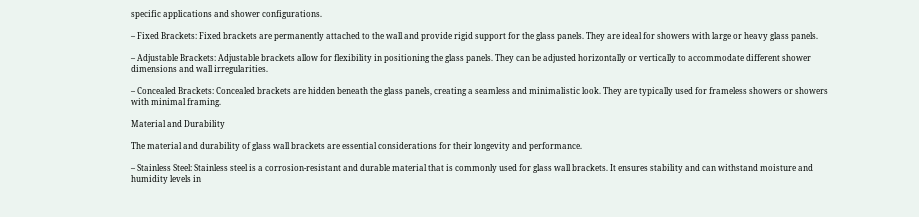specific applications and shower configurations.

– Fixed Brackets: Fixed brackets are permanently attached to the wall and provide rigid support for the glass panels. They are ideal for showers with large or heavy glass panels.

– Adjustable Brackets: Adjustable brackets allow for flexibility in positioning the glass panels. They can be adjusted horizontally or vertically to accommodate different shower dimensions and wall irregularities.

– Concealed Brackets: Concealed brackets are hidden beneath the glass panels, creating a seamless and minimalistic look. They are typically used for frameless showers or showers with minimal framing.

Material and Durability

The material and durability of glass wall brackets are essential considerations for their longevity and performance.

– Stainless Steel: Stainless steel is a corrosion-resistant and durable material that is commonly used for glass wall brackets. It ensures stability and can withstand moisture and humidity levels in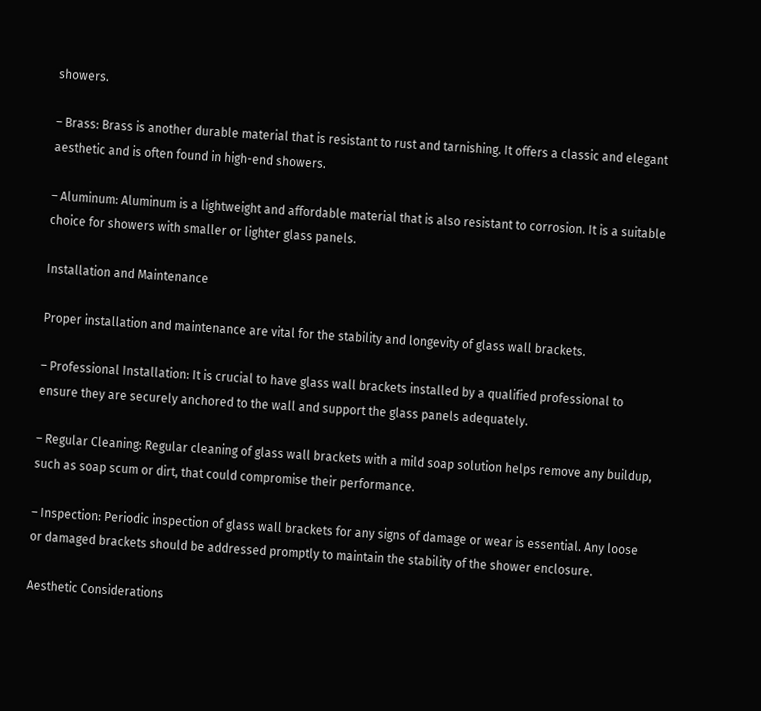showers.

– Brass: Brass is another durable material that is resistant to rust and tarnishing. It offers a classic and elegant aesthetic and is often found in high-end showers.

– Aluminum: Aluminum is a lightweight and affordable material that is also resistant to corrosion. It is a suitable choice for showers with smaller or lighter glass panels.

Installation and Maintenance

Proper installation and maintenance are vital for the stability and longevity of glass wall brackets.

– Professional Installation: It is crucial to have glass wall brackets installed by a qualified professional to ensure they are securely anchored to the wall and support the glass panels adequately.

– Regular Cleaning: Regular cleaning of glass wall brackets with a mild soap solution helps remove any buildup, such as soap scum or dirt, that could compromise their performance.

– Inspection: Periodic inspection of glass wall brackets for any signs of damage or wear is essential. Any loose or damaged brackets should be addressed promptly to maintain the stability of the shower enclosure.

Aesthetic Considerations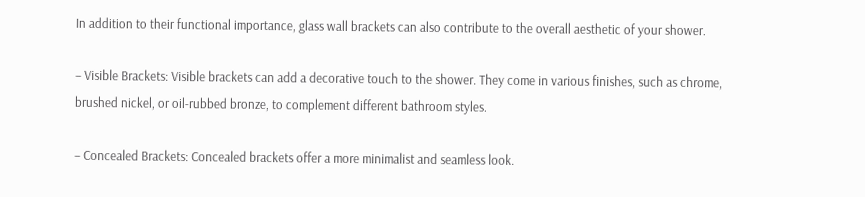In addition to their functional importance, glass wall brackets can also contribute to the overall aesthetic of your shower.

– Visible Brackets: Visible brackets can add a decorative touch to the shower. They come in various finishes, such as chrome, brushed nickel, or oil-rubbed bronze, to complement different bathroom styles.

– Concealed Brackets: Concealed brackets offer a more minimalist and seamless look.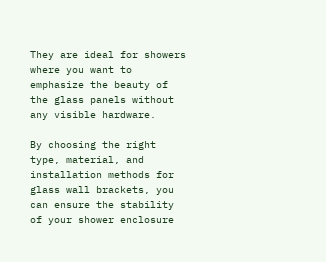They are ideal for showers where you want to emphasize the beauty of the glass panels without any visible hardware.

By choosing the right type, material, and installation methods for glass wall brackets, you can ensure the stability of your shower enclosure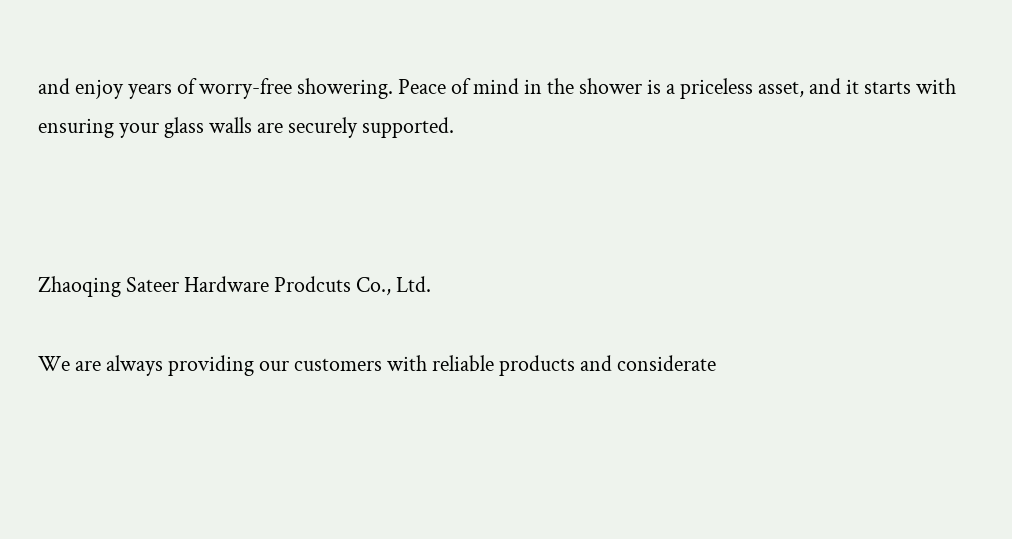and enjoy years of worry-free showering. Peace of mind in the shower is a priceless asset, and it starts with ensuring your glass walls are securely supported.



Zhaoqing Sateer Hardware Prodcuts Co., Ltd.

We are always providing our customers with reliable products and considerate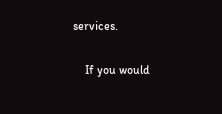services.

    If you would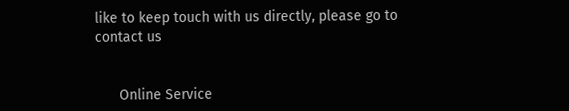like to keep touch with us directly, please go to contact us


      Online Service